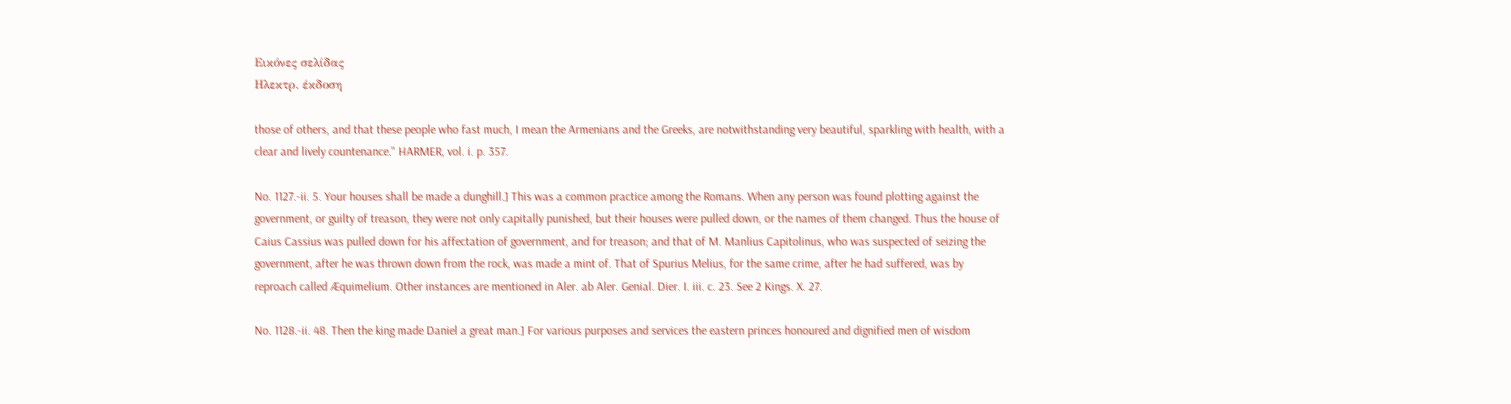Εικόνες σελίδας
Ηλεκτρ. έκδοση

those of others, and that these people who fast much, I mean the Armenians and the Greeks, are notwithstanding very beautiful, sparkling with health, with a clear and lively countenance." HARMER, vol. i. p. 357.

No. 1127.-ii. 5. Your houses shall be made a dunghill.] This was a common practice among the Romans. When any person was found plotting against the government, or guilty of treason, they were not only capitally punished, but their houses were pulled down, or the names of them changed. Thus the house of Caius Cassius was pulled down for his affectation of government, and for treason; and that of M. Manlius Capitolinus, who was suspected of seizing the government, after he was thrown down from the rock, was made a mint of. That of Spurius Melius, for the same crime, after he had suffered, was by reproach called Æquimelium. Other instances are mentioned in Aler. ab Aler. Genial. Dier. I. iii. c. 23. See 2 Kings. X. 27.

No. 1128.-ii. 48. Then the king made Daniel a great man.] For various purposes and services the eastern princes honoured and dignified men of wisdom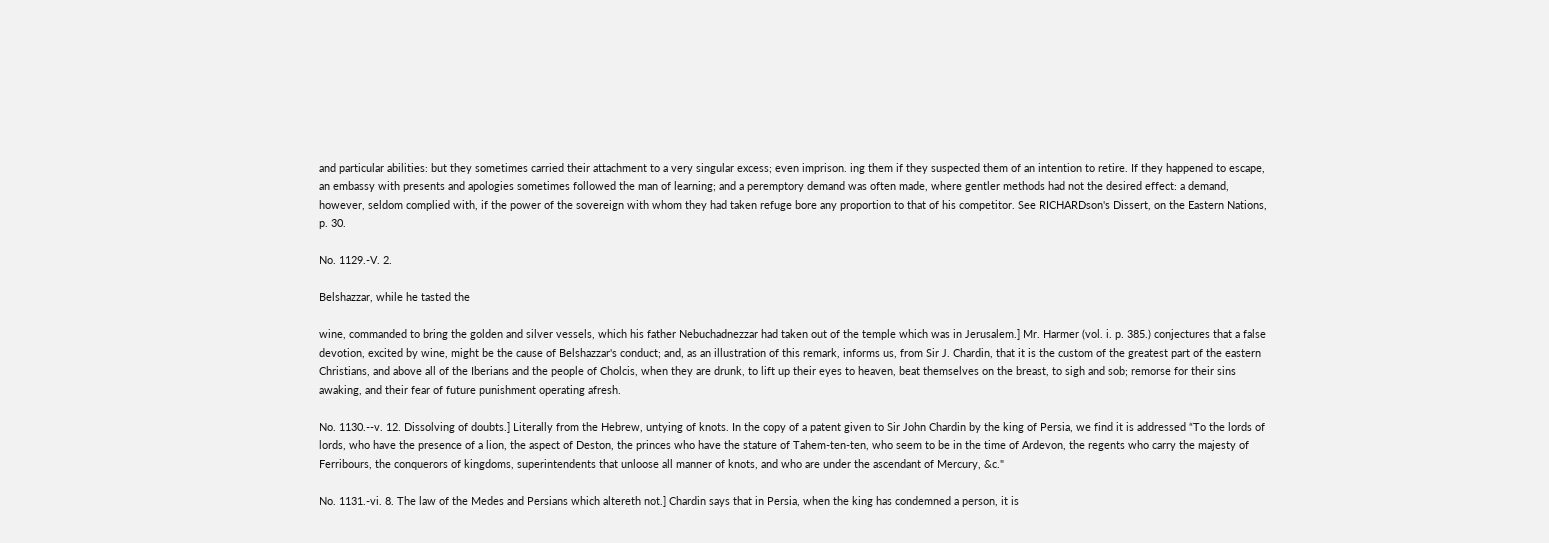and particular abilities: but they sometimes carried their attachment to a very singular excess; even imprison. ing them if they suspected them of an intention to retire. If they happened to escape, an embassy with presents and apologies sometimes followed the man of learning; and a peremptory demand was often made, where gentler methods had not the desired effect: a demand, however, seldom complied with, if the power of the sovereign with whom they had taken refuge bore any proportion to that of his competitor. See RICHARDson's Dissert, on the Eastern Nations, p. 30.

No. 1129.-V. 2.

Belshazzar, while he tasted the

wine, commanded to bring the golden and silver vessels, which his father Nebuchadnezzar had taken out of the temple which was in Jerusalem.] Mr. Harmer (vol. i. p. 385.) conjectures that a false devotion, excited by wine, might be the cause of Belshazzar's conduct; and, as an illustration of this remark, informs us, from Sir J. Chardin, that it is the custom of the greatest part of the eastern Christians, and above all of the Iberians and the people of Cholcis, when they are drunk, to lift up their eyes to heaven, beat themselves on the breast, to sigh and sob; remorse for their sins awaking, and their fear of future punishment operating afresh.

No. 1130.--v. 12. Dissolving of doubts.] Literally from the Hebrew, untying of knots. In the copy of a patent given to Sir John Chardin by the king of Persia, we find it is addressed “To the lords of lords, who have the presence of a lion, the aspect of Deston, the princes who have the stature of Tahem-ten-ten, who seem to be in the time of Ardevon, the regents who carry the majesty of Ferribours, the conquerors of kingdoms, superintendents that unloose all manner of knots, and who are under the ascendant of Mercury, &c."

No. 1131.-vi. 8. The law of the Medes and Persians which altereth not.] Chardin says that in Persia, when the king has condemned a person, it is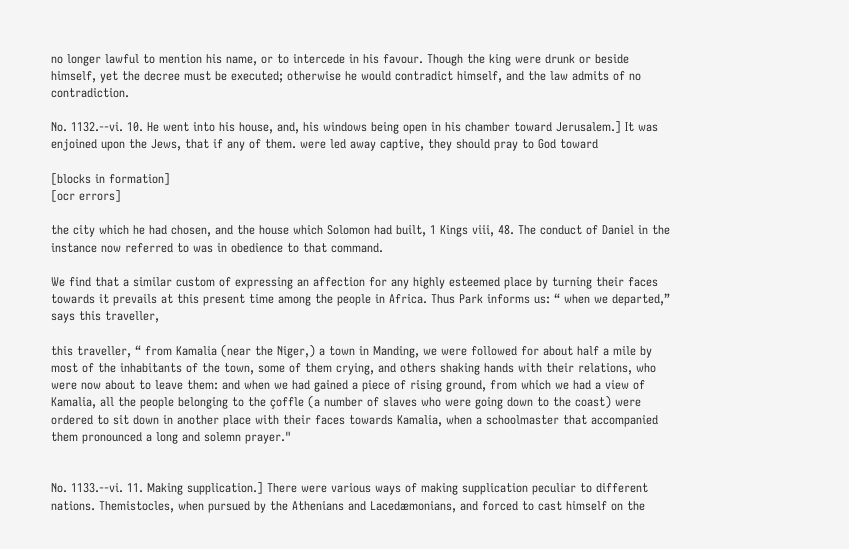no longer lawful to mention his name, or to intercede in his favour. Though the king were drunk or beside himself, yet the decree must be executed; otherwise he would contradict himself, and the law admits of no contradiction.

No. 1132.--vi. 10. He went into his house, and, his windows being open in his chamber toward Jerusalem.] It was enjoined upon the Jews, that if any of them. were led away captive, they should pray to God toward

[blocks in formation]
[ocr errors]

the city which he had chosen, and the house which Solomon had built, 1 Kings viii, 48. The conduct of Daniel in the instance now referred to was in obedience to that command.

We find that a similar custom of expressing an affection for any highly esteemed place by turning their faces towards it prevails at this present time among the people in Africa. Thus Park informs us: “ when we departed,” says this traveller,

this traveller, “ from Kamalia (near the Niger,) a town in Manding, we were followed for about half a mile by most of the inhabitants of the town, some of them crying, and others shaking hands with their relations, who were now about to leave them: and when we had gained a piece of rising ground, from which we had a view of Kamalia, all the people belonging to the çoffle (a number of slaves who were going down to the coast) were ordered to sit down in another place with their faces towards Kamalia, when a schoolmaster that accompanied them pronounced a long and solemn prayer."


No. 1133.--vi. 11. Making supplication.] There were various ways of making supplication peculiar to different nations. Themistocles, when pursued by the Athenians and Lacedæmonians, and forced to cast himself on the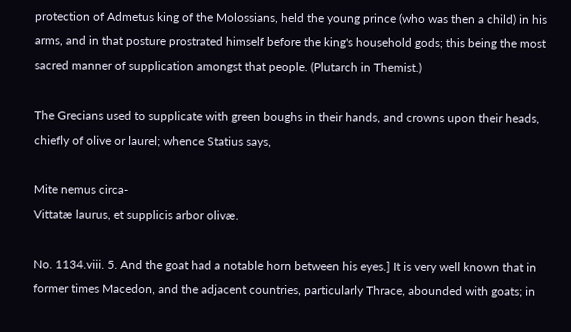protection of Admetus king of the Molossians, held the young prince (who was then a child) in his arms, and in that posture prostrated himself before the king's household gods; this being the most sacred manner of supplication amongst that people. (Plutarch in Themist.)

The Grecians used to supplicate with green boughs in their hands, and crowns upon their heads, chiefly of olive or laurel; whence Statius says,

Mite nemus circa-
Vittatæ laurus, et supplicis arbor olivæ.

No. 1134.viii. 5. And the goat had a notable horn between his eyes.] It is very well known that in former times Macedon, and the adjacent countries, particularly Thrace, abounded with goats; in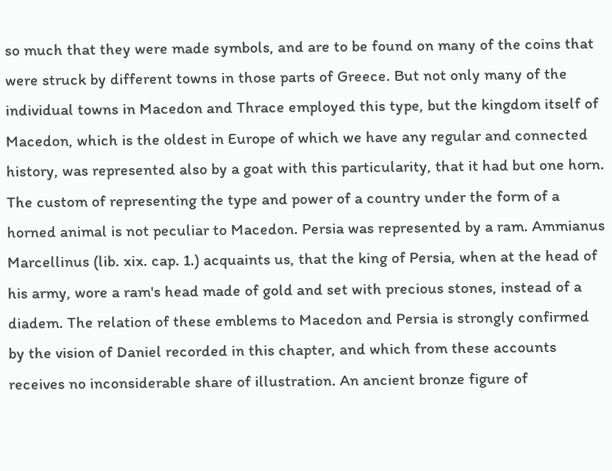so much that they were made symbols, and are to be found on many of the coins that were struck by different towns in those parts of Greece. But not only many of the individual towns in Macedon and Thrace employed this type, but the kingdom itself of Macedon, which is the oldest in Europe of which we have any regular and connected history, was represented also by a goat with this particularity, that it had but one horn. The custom of representing the type and power of a country under the form of a horned animal is not peculiar to Macedon. Persia was represented by a ram. Ammianus Marcellinus (lib. xix. cap. 1.) acquaints us, that the king of Persia, when at the head of his army, wore a ram's head made of gold and set with precious stones, instead of a diadem. The relation of these emblems to Macedon and Persia is strongly confirmed by the vision of Daniel recorded in this chapter, and which from these accounts receives no inconsiderable share of illustration. An ancient bronze figure of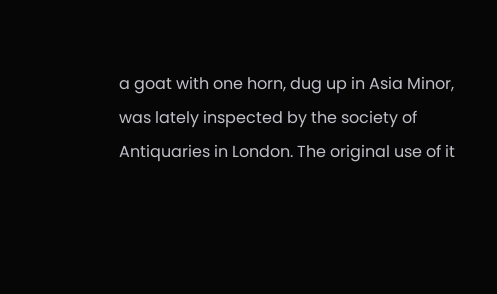a goat with one horn, dug up in Asia Minor, was lately inspected by the society of Antiquaries in London. The original use of it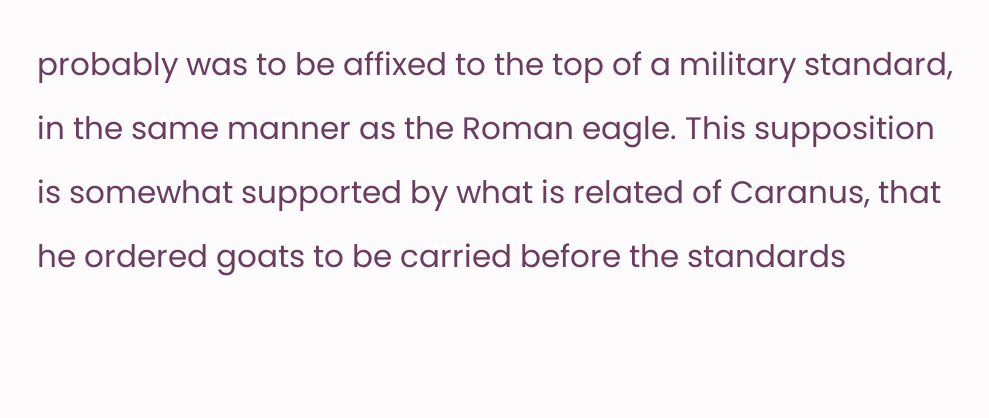probably was to be affixed to the top of a military standard, in the same manner as the Roman eagle. This supposition is somewhat supported by what is related of Caranus, that he ordered goats to be carried before the standards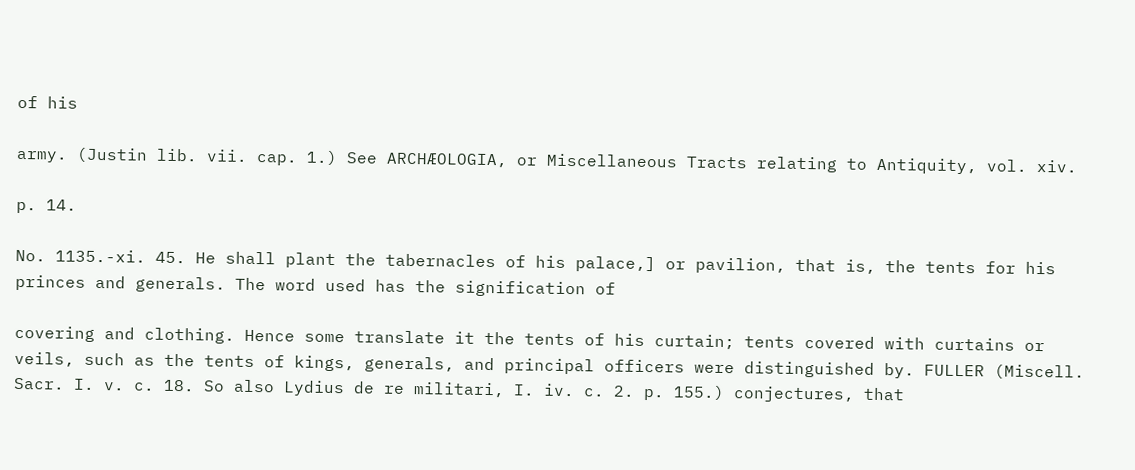of his

army. (Justin lib. vii. cap. 1.) See ARCHÆOLOGIA, or Miscellaneous Tracts relating to Antiquity, vol. xiv.

p. 14.

No. 1135.-xi. 45. He shall plant the tabernacles of his palace,] or pavilion, that is, the tents for his princes and generals. The word used has the signification of

covering and clothing. Hence some translate it the tents of his curtain; tents covered with curtains or veils, such as the tents of kings, generals, and principal officers were distinguished by. FULLER (Miscell. Sacr. I. v. c. 18. So also Lydius de re militari, I. iv. c. 2. p. 155.) conjectures, that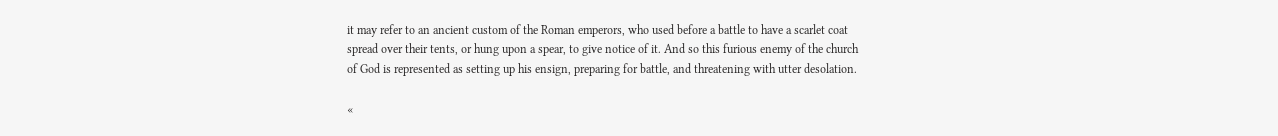it may refer to an ancient custom of the Roman emperors, who used before a battle to have a scarlet coat spread over their tents, or hung upon a spear, to give notice of it. And so this furious enemy of the church of God is represented as setting up his ensign, preparing for battle, and threatening with utter desolation.

«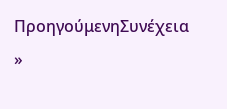ΠροηγούμενηΣυνέχεια »